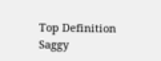Top Definition
Saggy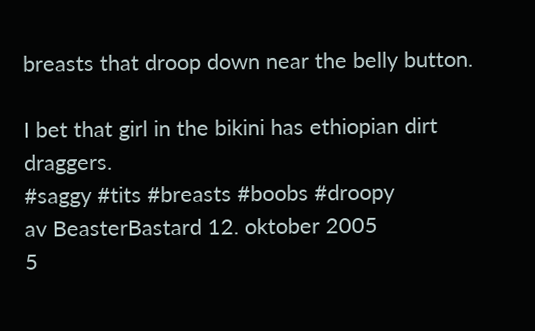breasts that droop down near the belly button.

I bet that girl in the bikini has ethiopian dirt draggers.
#saggy #tits #breasts #boobs #droopy
av BeasterBastard 12. oktober 2005
5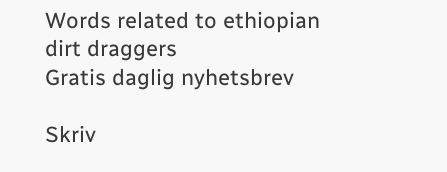Words related to ethiopian dirt draggers
Gratis daglig nyhetsbrev

Skriv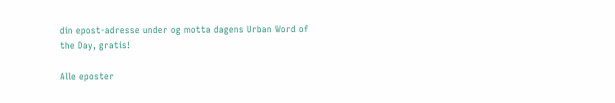din epost-adresse under og motta dagens Urban Word of the Day, gratis!

Alle eposter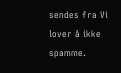sendes fra Vi lover å ikke spamme.